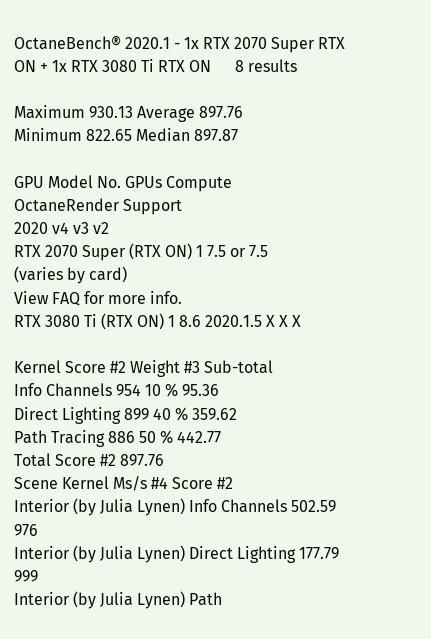OctaneBench® 2020.1 - 1x RTX 2070 Super RTX ON + 1x RTX 3080 Ti RTX ON      8 results

Maximum 930.13 Average 897.76
Minimum 822.65 Median 897.87

GPU Model No. GPUs Compute
OctaneRender Support
2020 v4 v3 v2
RTX 2070 Super (RTX ON) 1 7.5 or 7.5
(varies by card)
View FAQ for more info.
RTX 3080 Ti (RTX ON) 1 8.6 2020.1.5 X X X

Kernel Score #2 Weight #3 Sub-total
Info Channels 954 10 % 95.36
Direct Lighting 899 40 % 359.62
Path Tracing 886 50 % 442.77
Total Score #2 897.76
Scene Kernel Ms/s #4 Score #2
Interior (by Julia Lynen) Info Channels 502.59 976
Interior (by Julia Lynen) Direct Lighting 177.79 999
Interior (by Julia Lynen) Path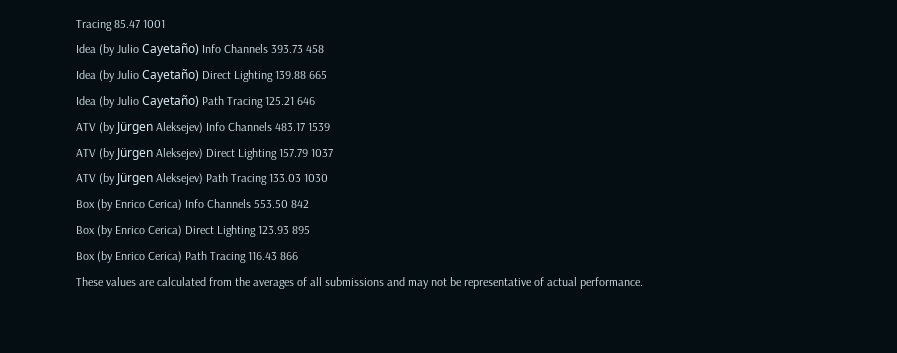Tracing 85.47 1001
Idea (by Julio Cayetaño) Info Channels 393.73 458
Idea (by Julio Cayetaño) Direct Lighting 139.88 665
Idea (by Julio Cayetaño) Path Tracing 125.21 646
ATV (by Jürgen Aleksejev) Info Channels 483.17 1539
ATV (by Jürgen Aleksejev) Direct Lighting 157.79 1037
ATV (by Jürgen Aleksejev) Path Tracing 133.03 1030
Box (by Enrico Cerica) Info Channels 553.50 842
Box (by Enrico Cerica) Direct Lighting 123.93 895
Box (by Enrico Cerica) Path Tracing 116.43 866
These values are calculated from the averages of all submissions and may not be representative of actual performance.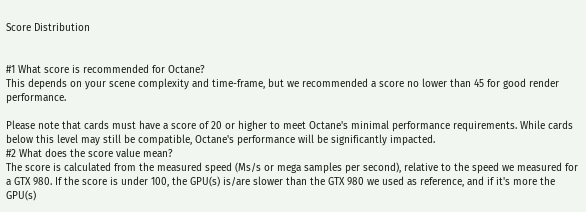Score Distribution


#1 What score is recommended for Octane?
This depends on your scene complexity and time-frame, but we recommended a score no lower than 45 for good render performance.

Please note that cards must have a score of 20 or higher to meet Octane's minimal performance requirements. While cards below this level may still be compatible, Octane's performance will be significantly impacted.
#2 What does the score value mean?
The score is calculated from the measured speed (Ms/s or mega samples per second), relative to the speed we measured for a GTX 980. If the score is under 100, the GPU(s) is/are slower than the GTX 980 we used as reference, and if it's more the GPU(s)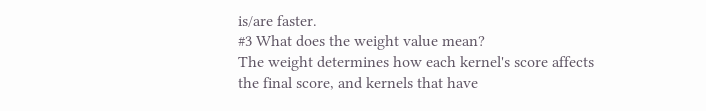is/are faster.
#3 What does the weight value mean?
The weight determines how each kernel's score affects the final score, and kernels that have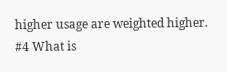higher usage are weighted higher.
#4 What is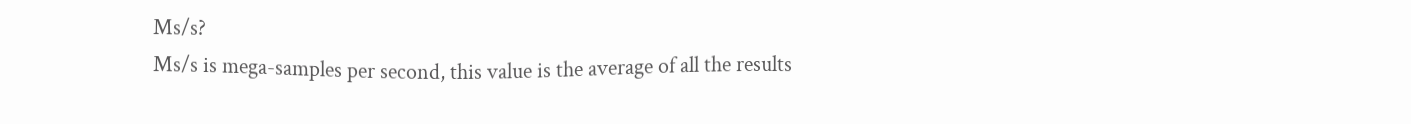Ms/s?
Ms/s is mega-samples per second, this value is the average of all the results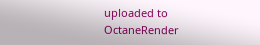uploaded to OctaneRender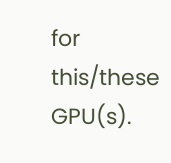for this/these GPU(s).